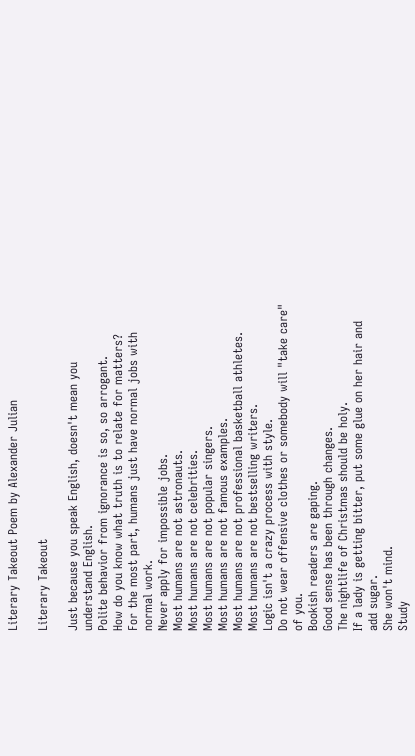Literary Takeout Poem by Alexander Julian

Literary Takeout

Just because you speak English, doesn't mean you understand English.
Polite behavior from ignorance is so, so arrogant.
How do you know what truth is to relate for matters?
For the most part, humans just have normal jobs with normal work.
Never apply for impossible jobs.
Most humans are not astronauts.
Most humans are not celebrities.
Most humans are not popular singers.
Most humans are not famous examples.
Most humans are not professional basketball athletes.
Most humans are not bestselling writers.
Logic isn't a crazy process with style.
Do not wear offensive clothes or somebody will "take care" of you.
Bookish readers are gaping.
Good sense has been through changes.
The nightlife of Christmas should be holy.
If a lady is getting bitter, put some glue on her hair and add sugar.
She won't mind.
Study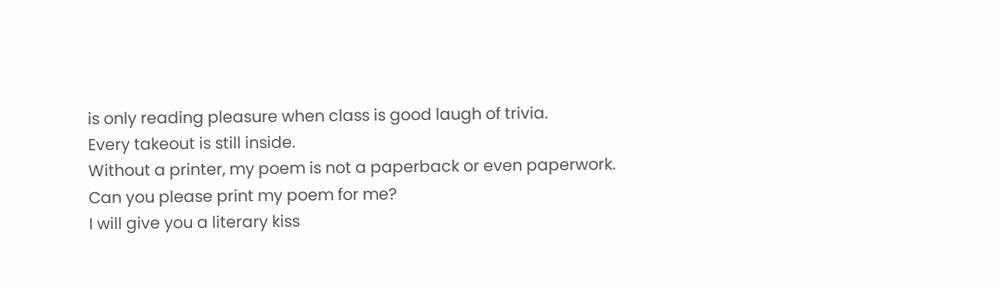is only reading pleasure when class is good laugh of trivia.
Every takeout is still inside.
Without a printer, my poem is not a paperback or even paperwork.
Can you please print my poem for me?
I will give you a literary kiss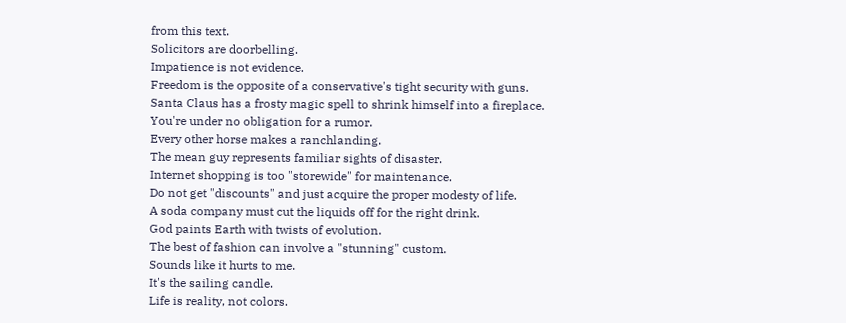from this text.
Solicitors are doorbelling.
Impatience is not evidence.
Freedom is the opposite of a conservative's tight security with guns.
Santa Claus has a frosty magic spell to shrink himself into a fireplace.
You're under no obligation for a rumor.
Every other horse makes a ranchlanding.
The mean guy represents familiar sights of disaster.
Internet shopping is too "storewide" for maintenance.
Do not get "discounts" and just acquire the proper modesty of life.
A soda company must cut the liquids off for the right drink.
God paints Earth with twists of evolution.
The best of fashion can involve a "stunning" custom.
Sounds like it hurts to me.
It's the sailing candle.
Life is reality, not colors.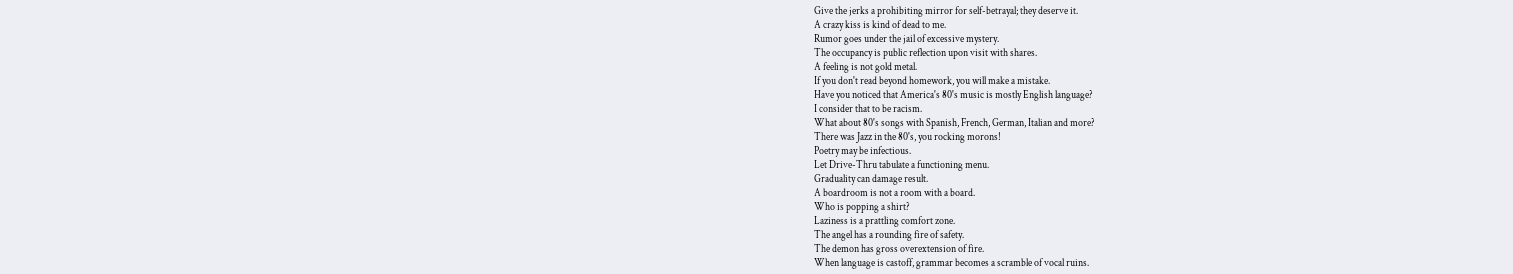Give the jerks a prohibiting mirror for self-betrayal; they deserve it.
A crazy kiss is kind of dead to me.
Rumor goes under the jail of excessive mystery.
The occupancy is public reflection upon visit with shares.
A feeling is not gold metal.
If you don't read beyond homework, you will make a mistake.
Have you noticed that America's 80's music is mostly English language?
I consider that to be racism.
What about 80's songs with Spanish, French, German, Italian and more?
There was Jazz in the 80's, you rocking morons!
Poetry may be infectious.
Let Drive-Thru tabulate a functioning menu.
Graduality can damage result.
A boardroom is not a room with a board.
Who is popping a shirt?
Laziness is a prattling comfort zone.
The angel has a rounding fire of safety.
The demon has gross overextension of fire.
When language is castoff, grammar becomes a scramble of vocal ruins.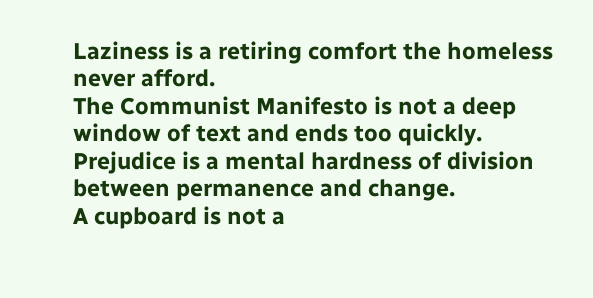Laziness is a retiring comfort the homeless never afford.
The Communist Manifesto is not a deep window of text and ends too quickly.
Prejudice is a mental hardness of division between permanence and change.
A cupboard is not a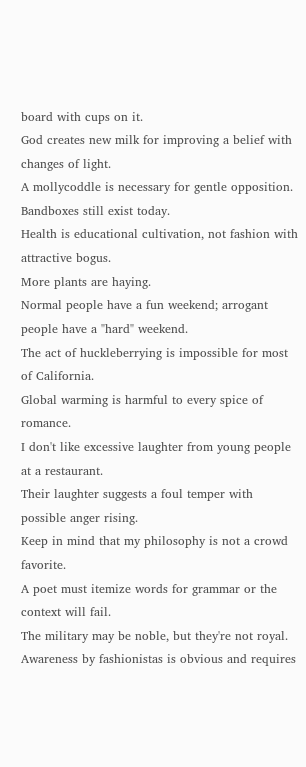board with cups on it.
God creates new milk for improving a belief with changes of light.
A mollycoddle is necessary for gentle opposition.
Bandboxes still exist today.
Health is educational cultivation, not fashion with attractive bogus.
More plants are haying.
Normal people have a fun weekend; arrogant people have a "hard" weekend.
The act of huckleberrying is impossible for most of California.
Global warming is harmful to every spice of romance.
I don't like excessive laughter from young people at a restaurant.
Their laughter suggests a foul temper with possible anger rising.
Keep in mind that my philosophy is not a crowd favorite.
A poet must itemize words for grammar or the context will fail.
The military may be noble, but they're not royal.
Awareness by fashionistas is obvious and requires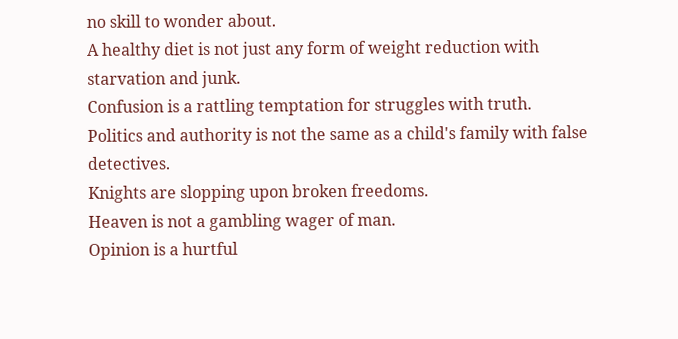no skill to wonder about.
A healthy diet is not just any form of weight reduction with starvation and junk.
Confusion is a rattling temptation for struggles with truth.
Politics and authority is not the same as a child's family with false detectives.
Knights are slopping upon broken freedoms.
Heaven is not a gambling wager of man.
Opinion is a hurtful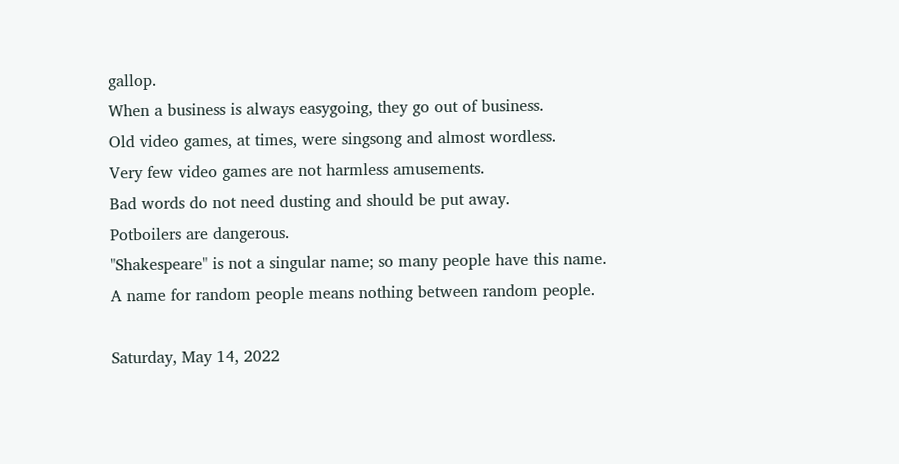gallop.
When a business is always easygoing, they go out of business.
Old video games, at times, were singsong and almost wordless.
Very few video games are not harmless amusements.
Bad words do not need dusting and should be put away.
Potboilers are dangerous.
"Shakespeare" is not a singular name; so many people have this name.
A name for random people means nothing between random people.

Saturday, May 14, 2022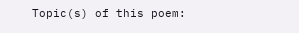Topic(s) of this poem: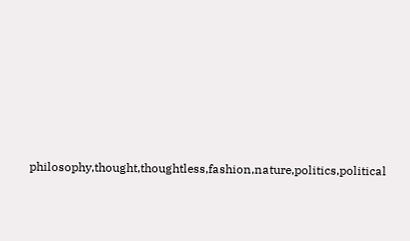philosophy,thought,thoughtless,fashion,nature,politics,political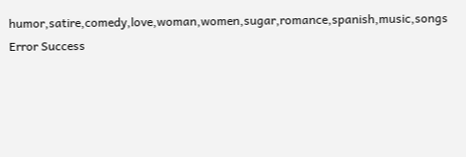humor,satire,comedy,love,woman,women,sugar,romance,spanish,music,songs
Error Success